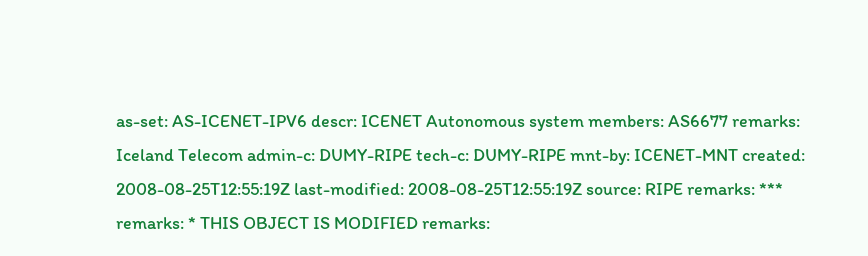as-set: AS-ICENET-IPV6 descr: ICENET Autonomous system members: AS6677 remarks: Iceland Telecom admin-c: DUMY-RIPE tech-c: DUMY-RIPE mnt-by: ICENET-MNT created: 2008-08-25T12:55:19Z last-modified: 2008-08-25T12:55:19Z source: RIPE remarks: *** remarks: * THIS OBJECT IS MODIFIED remarks: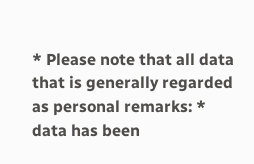* Please note that all data that is generally regarded as personal remarks: * data has been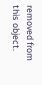removed from this object.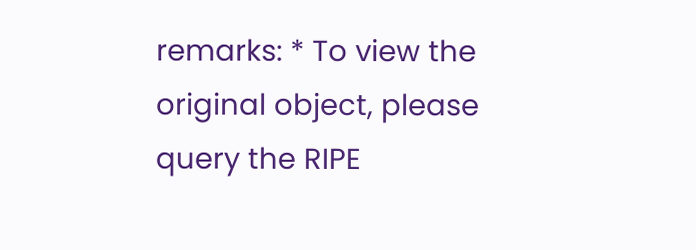remarks: * To view the original object, please query the RIPE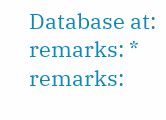Database at: remarks: * remarks: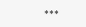***